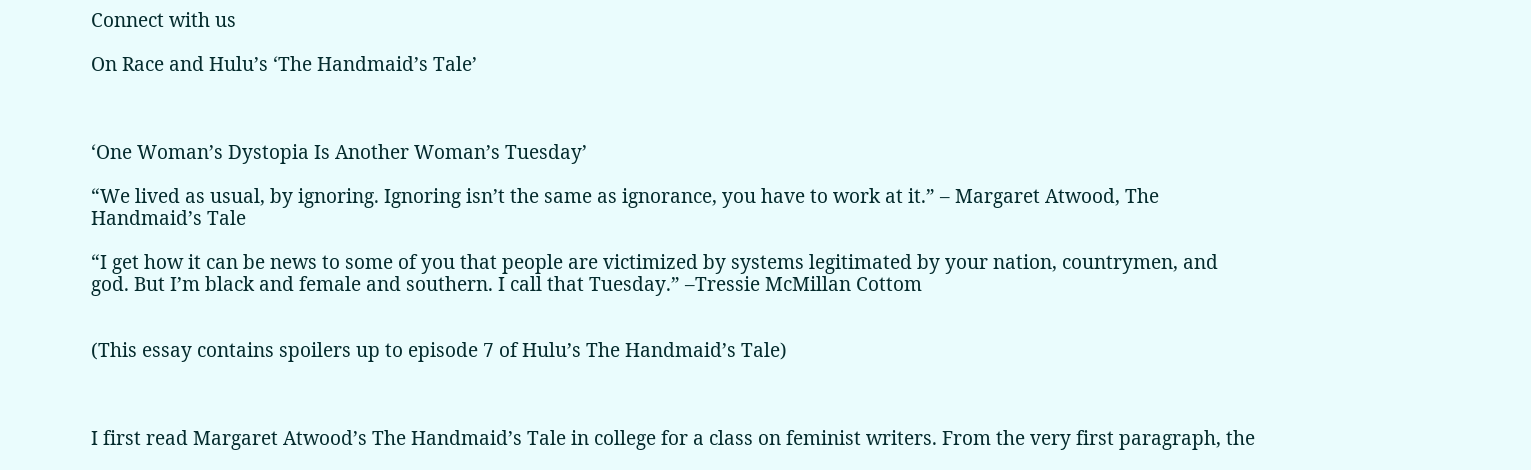Connect with us

On Race and Hulu’s ‘The Handmaid’s Tale’



‘One Woman’s Dystopia Is Another Woman’s Tuesday’

“We lived as usual, by ignoring. Ignoring isn’t the same as ignorance, you have to work at it.” – Margaret Atwood, The Handmaid’s Tale

“I get how it can be news to some of you that people are victimized by systems legitimated by your nation, countrymen, and god. But I’m black and female and southern. I call that Tuesday.” –Tressie McMillan Cottom


(This essay contains spoilers up to episode 7 of Hulu’s The Handmaid’s Tale)



I first read Margaret Atwood’s The Handmaid’s Tale in college for a class on feminist writers. From the very first paragraph, the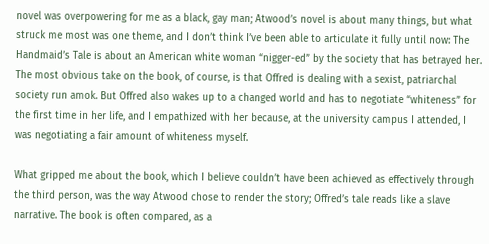novel was overpowering for me as a black, gay man; Atwood’s novel is about many things, but what struck me most was one theme, and I don’t think I’ve been able to articulate it fully until now: The Handmaid’s Tale is about an American white woman “nigger-ed” by the society that has betrayed her. The most obvious take on the book, of course, is that Offred is dealing with a sexist, patriarchal society run amok. But Offred also wakes up to a changed world and has to negotiate “whiteness” for the first time in her life, and I empathized with her because, at the university campus I attended, I was negotiating a fair amount of whiteness myself.

What gripped me about the book, which I believe couldn’t have been achieved as effectively through the third person, was the way Atwood chose to render the story; Offred’s tale reads like a slave narrative. The book is often compared, as a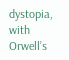dystopia, with Orwell’s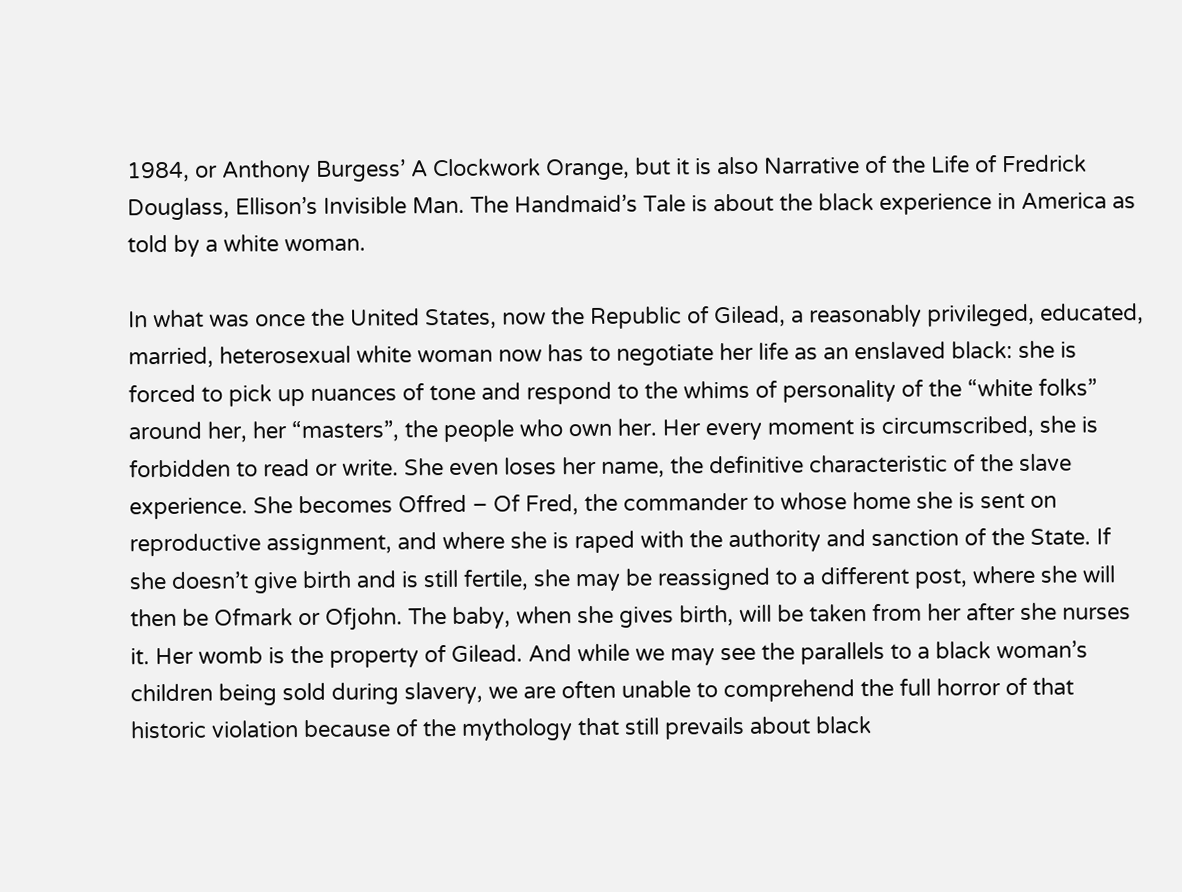1984, or Anthony Burgess’ A Clockwork Orange, but it is also Narrative of the Life of Fredrick Douglass, Ellison’s Invisible Man. The Handmaid’s Tale is about the black experience in America as told by a white woman.

In what was once the United States, now the Republic of Gilead, a reasonably privileged, educated, married, heterosexual white woman now has to negotiate her life as an enslaved black: she is forced to pick up nuances of tone and respond to the whims of personality of the “white folks” around her, her “masters”, the people who own her. Her every moment is circumscribed, she is forbidden to read or write. She even loses her name, the definitive characteristic of the slave experience. She becomes Offred – Of Fred, the commander to whose home she is sent on reproductive assignment, and where she is raped with the authority and sanction of the State. If she doesn’t give birth and is still fertile, she may be reassigned to a different post, where she will then be Ofmark or Ofjohn. The baby, when she gives birth, will be taken from her after she nurses it. Her womb is the property of Gilead. And while we may see the parallels to a black woman’s children being sold during slavery, we are often unable to comprehend the full horror of that historic violation because of the mythology that still prevails about black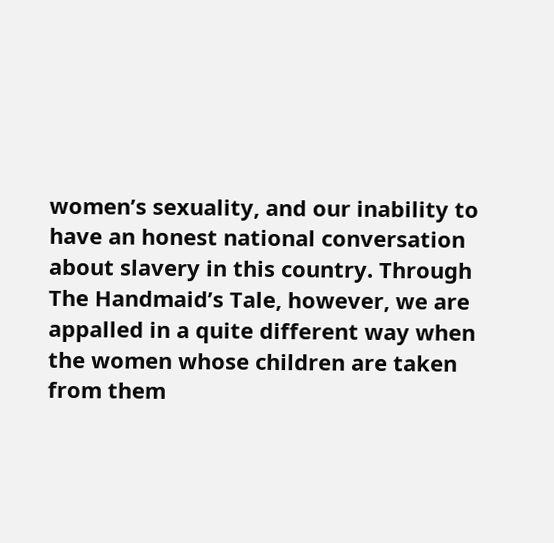women’s sexuality, and our inability to have an honest national conversation about slavery in this country. Through The Handmaid’s Tale, however, we are appalled in a quite different way when the women whose children are taken from them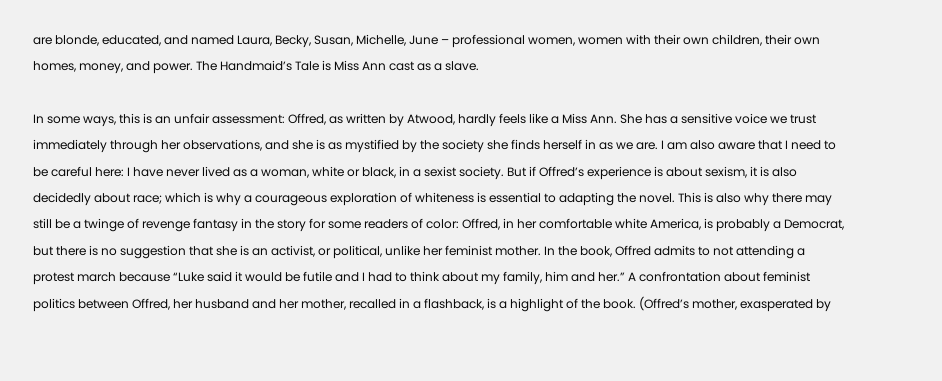are blonde, educated, and named Laura, Becky, Susan, Michelle, June – professional women, women with their own children, their own homes, money, and power. The Handmaid’s Tale is Miss Ann cast as a slave.

In some ways, this is an unfair assessment: Offred, as written by Atwood, hardly feels like a Miss Ann. She has a sensitive voice we trust immediately through her observations, and she is as mystified by the society she finds herself in as we are. I am also aware that I need to be careful here: I have never lived as a woman, white or black, in a sexist society. But if Offred’s experience is about sexism, it is also decidedly about race; which is why a courageous exploration of whiteness is essential to adapting the novel. This is also why there may still be a twinge of revenge fantasy in the story for some readers of color: Offred, in her comfortable white America, is probably a Democrat, but there is no suggestion that she is an activist, or political, unlike her feminist mother. In the book, Offred admits to not attending a protest march because “Luke said it would be futile and I had to think about my family, him and her.” A confrontation about feminist politics between Offred, her husband and her mother, recalled in a flashback, is a highlight of the book. (Offred’s mother, exasperated by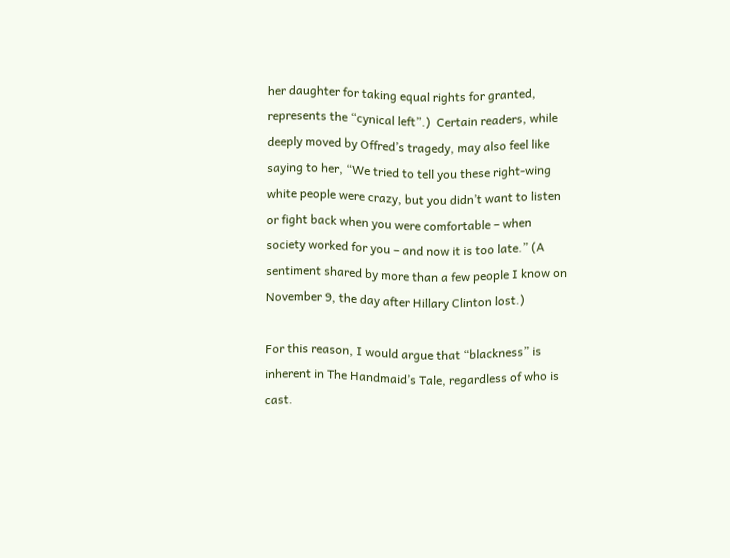her daughter for taking equal rights for granted, represents the “cynical left”.)  Certain readers, while deeply moved by Offred’s tragedy, may also feel like saying to her, “We tried to tell you these right-wing white people were crazy, but you didn’t want to listen or fight back when you were comfortable – when society worked for you – and now it is too late.” (A sentiment shared by more than a few people I know on November 9, the day after Hillary Clinton lost.)

For this reason, I would argue that “blackness” is inherent in The Handmaid’s Tale, regardless of who is cast.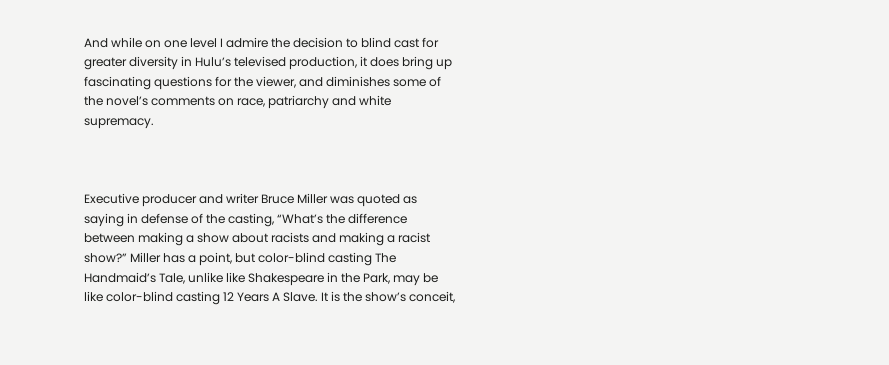And while on one level I admire the decision to blind cast for greater diversity in Hulu’s televised production, it does bring up fascinating questions for the viewer, and diminishes some of the novel’s comments on race, patriarchy and white supremacy.



Executive producer and writer Bruce Miller was quoted as saying in defense of the casting, “What’s the difference between making a show about racists and making a racist show?” Miller has a point, but color-blind casting The Handmaid’s Tale, unlike like Shakespeare in the Park, may be like color-blind casting 12 Years A Slave. It is the show’s conceit,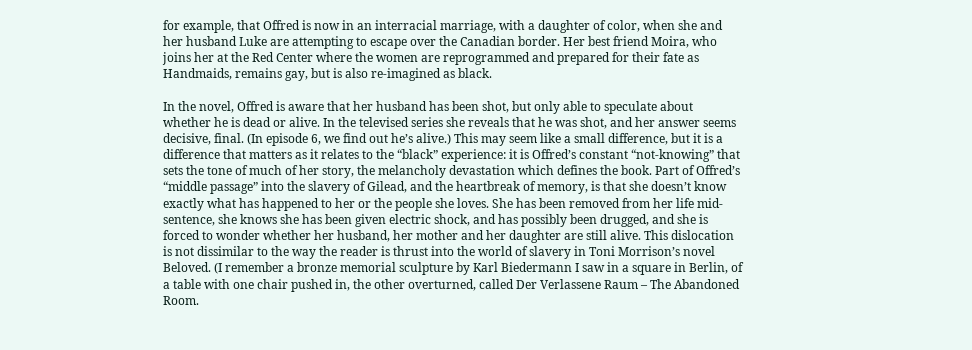for example, that Offred is now in an interracial marriage, with a daughter of color, when she and her husband Luke are attempting to escape over the Canadian border. Her best friend Moira, who joins her at the Red Center where the women are reprogrammed and prepared for their fate as Handmaids, remains gay, but is also re-imagined as black.

In the novel, Offred is aware that her husband has been shot, but only able to speculate about whether he is dead or alive. In the televised series she reveals that he was shot, and her answer seems decisive, final. (In episode 6, we find out he’s alive.) This may seem like a small difference, but it is a difference that matters as it relates to the “black” experience: it is Offred’s constant “not-knowing” that sets the tone of much of her story, the melancholy devastation which defines the book. Part of Offred’s “middle passage” into the slavery of Gilead, and the heartbreak of memory, is that she doesn’t know exactly what has happened to her or the people she loves. She has been removed from her life mid-sentence, she knows she has been given electric shock, and has possibly been drugged, and she is forced to wonder whether her husband, her mother and her daughter are still alive. This dislocation is not dissimilar to the way the reader is thrust into the world of slavery in Toni Morrison’s novel Beloved. (I remember a bronze memorial sculpture by Karl Biedermann I saw in a square in Berlin, of a table with one chair pushed in, the other overturned, called Der Verlassene Raum – The Abandoned Room.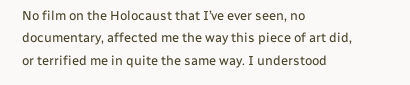No film on the Holocaust that I’ve ever seen, no documentary, affected me the way this piece of art did, or terrified me in quite the same way. I understood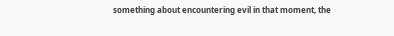something about encountering evil in that moment, the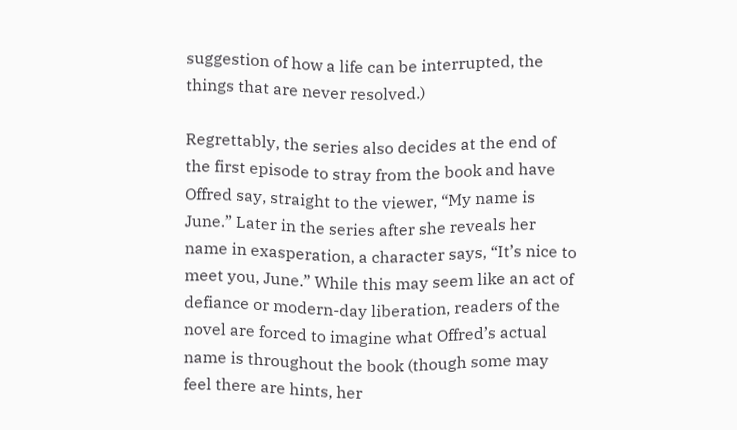suggestion of how a life can be interrupted, the things that are never resolved.)

Regrettably, the series also decides at the end of the first episode to stray from the book and have Offred say, straight to the viewer, “My name is June.” Later in the series after she reveals her name in exasperation, a character says, “It’s nice to meet you, June.” While this may seem like an act of defiance or modern-day liberation, readers of the novel are forced to imagine what Offred’s actual name is throughout the book (though some may feel there are hints, her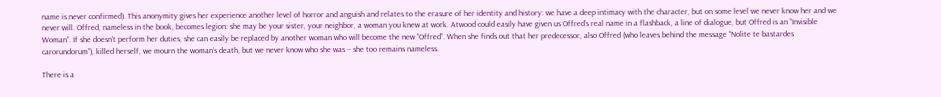name is never confirmed). This anonymity gives her experience another level of horror and anguish and relates to the erasure of her identity and history: we have a deep intimacy with the character, but on some level we never know her and we never will. Offred, nameless in the book, becomes legion: she may be your sister, your neighbor, a woman you knew at work. Atwood could easily have given us Offred’s real name in a flashback, a line of dialogue, but Offred is an “Invisible Woman”. If she doesn’t perform her duties, she can easily be replaced by another woman who will become the new “Offred”. When she finds out that her predecessor, also Offred (who leaves behind the message “Nolite te bastardes carorundorum”), killed herself, we mourn the woman’s death, but we never know who she was – she too remains nameless.

There is a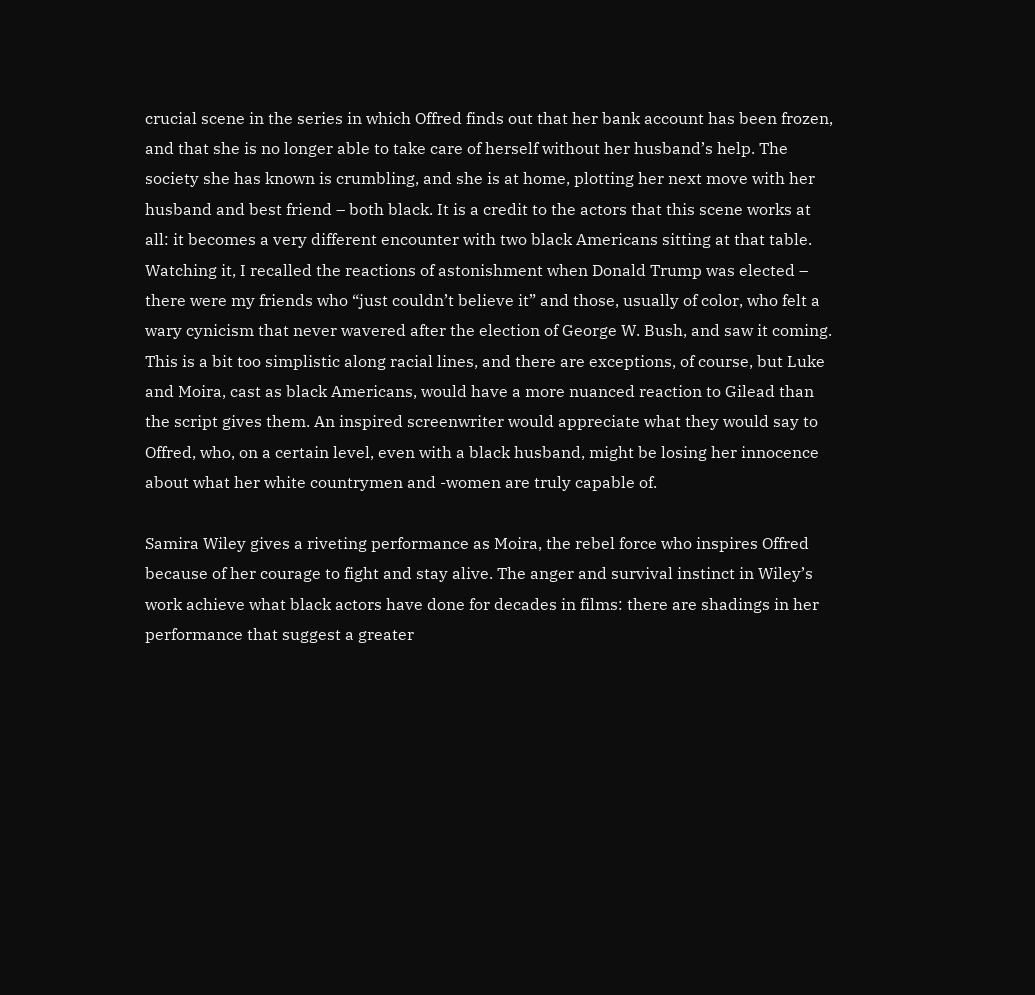crucial scene in the series in which Offred finds out that her bank account has been frozen, and that she is no longer able to take care of herself without her husband’s help. The society she has known is crumbling, and she is at home, plotting her next move with her husband and best friend – both black. It is a credit to the actors that this scene works at all: it becomes a very different encounter with two black Americans sitting at that table. Watching it, I recalled the reactions of astonishment when Donald Trump was elected – there were my friends who “just couldn’t believe it” and those, usually of color, who felt a wary cynicism that never wavered after the election of George W. Bush, and saw it coming. This is a bit too simplistic along racial lines, and there are exceptions, of course, but Luke and Moira, cast as black Americans, would have a more nuanced reaction to Gilead than the script gives them. An inspired screenwriter would appreciate what they would say to Offred, who, on a certain level, even with a black husband, might be losing her innocence about what her white countrymen and -women are truly capable of.

Samira Wiley gives a riveting performance as Moira, the rebel force who inspires Offred because of her courage to fight and stay alive. The anger and survival instinct in Wiley’s work achieve what black actors have done for decades in films: there are shadings in her performance that suggest a greater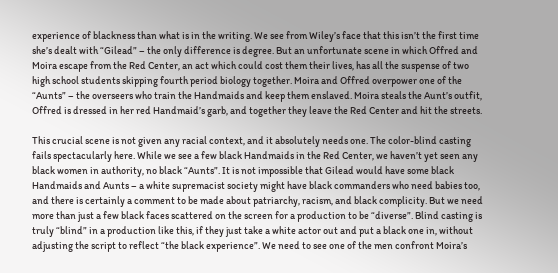experience of blackness than what is in the writing. We see from Wiley’s face that this isn’t the first time she’s dealt with “Gilead” – the only difference is degree. But an unfortunate scene in which Offred and Moira escape from the Red Center, an act which could cost them their lives, has all the suspense of two high school students skipping fourth period biology together. Moira and Offred overpower one of the “Aunts” – the overseers who train the Handmaids and keep them enslaved. Moira steals the Aunt’s outfit, Offred is dressed in her red Handmaid’s garb, and together they leave the Red Center and hit the streets.

This crucial scene is not given any racial context, and it absolutely needs one. The color-blind casting fails spectacularly here. While we see a few black Handmaids in the Red Center, we haven’t yet seen any black women in authority, no black “Aunts”. It is not impossible that Gilead would have some black Handmaids and Aunts – a white supremacist society might have black commanders who need babies too, and there is certainly a comment to be made about patriarchy, racism, and black complicity. But we need more than just a few black faces scattered on the screen for a production to be “diverse”. Blind casting is truly “blind” in a production like this, if they just take a white actor out and put a black one in, without adjusting the script to reflect “the black experience”. We need to see one of the men confront Moira’s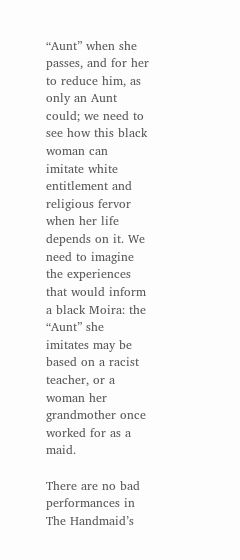“Aunt” when she passes, and for her to reduce him, as only an Aunt could; we need to see how this black woman can imitate white entitlement and religious fervor when her life depends on it. We need to imagine the experiences that would inform a black Moira: the “Aunt” she imitates may be based on a racist teacher, or a woman her grandmother once worked for as a maid.

There are no bad performances in The Handmaid’s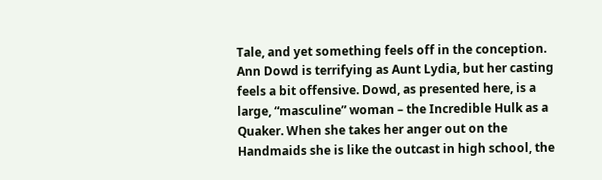Tale, and yet something feels off in the conception. Ann Dowd is terrifying as Aunt Lydia, but her casting feels a bit offensive. Dowd, as presented here, is a large, “masculine” woman – the Incredible Hulk as a Quaker. When she takes her anger out on the Handmaids she is like the outcast in high school, the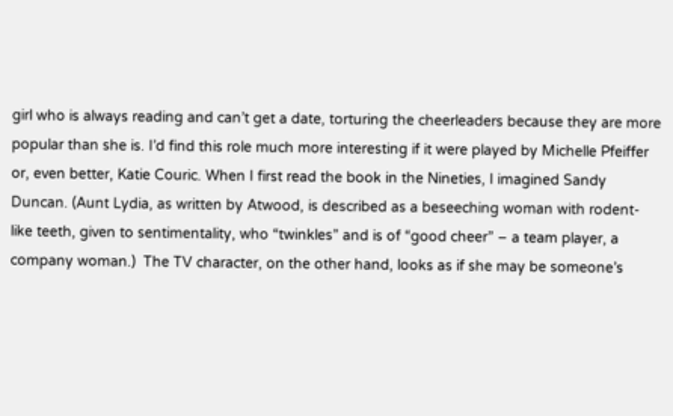girl who is always reading and can’t get a date, torturing the cheerleaders because they are more popular than she is. I’d find this role much more interesting if it were played by Michelle Pfeiffer or, even better, Katie Couric. When I first read the book in the Nineties, I imagined Sandy Duncan. (Aunt Lydia, as written by Atwood, is described as a beseeching woman with rodent-like teeth, given to sentimentality, who “twinkles” and is of “good cheer” – a team player, a company woman.)  The TV character, on the other hand, looks as if she may be someone’s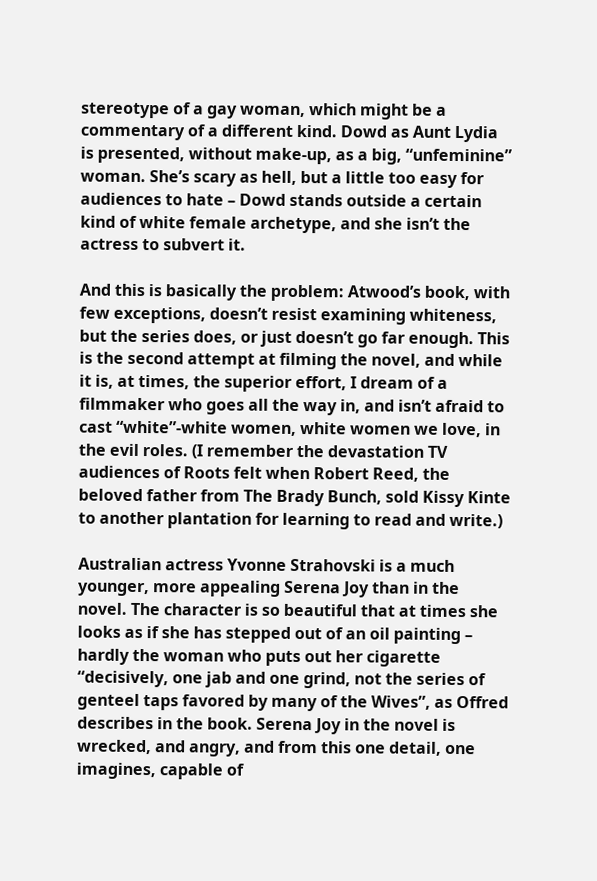stereotype of a gay woman, which might be a commentary of a different kind. Dowd as Aunt Lydia is presented, without make-up, as a big, “unfeminine” woman. She’s scary as hell, but a little too easy for audiences to hate – Dowd stands outside a certain kind of white female archetype, and she isn’t the actress to subvert it.

And this is basically the problem: Atwood’s book, with few exceptions, doesn’t resist examining whiteness, but the series does, or just doesn’t go far enough. This is the second attempt at filming the novel, and while it is, at times, the superior effort, I dream of a filmmaker who goes all the way in, and isn’t afraid to cast “white”-white women, white women we love, in the evil roles. (I remember the devastation TV audiences of Roots felt when Robert Reed, the beloved father from The Brady Bunch, sold Kissy Kinte to another plantation for learning to read and write.)

Australian actress Yvonne Strahovski is a much younger, more appealing Serena Joy than in the novel. The character is so beautiful that at times she looks as if she has stepped out of an oil painting – hardly the woman who puts out her cigarette “decisively, one jab and one grind, not the series of genteel taps favored by many of the Wives”, as Offred describes in the book. Serena Joy in the novel is wrecked, and angry, and from this one detail, one imagines, capable of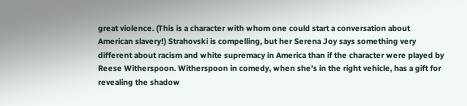great violence. (This is a character with whom one could start a conversation about American slavery!) Strahovski is compelling, but her Serena Joy says something very different about racism and white supremacy in America than if the character were played by Reese Witherspoon. Witherspoon in comedy, when she’s in the right vehicle, has a gift for revealing the shadow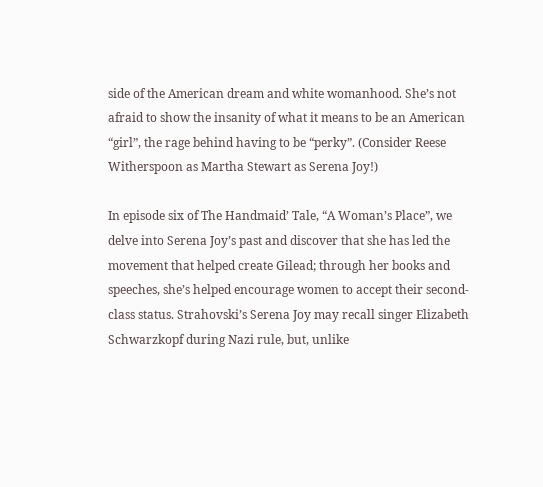side of the American dream and white womanhood. She’s not afraid to show the insanity of what it means to be an American “girl”, the rage behind having to be “perky”. (Consider Reese Witherspoon as Martha Stewart as Serena Joy!)

In episode six of The Handmaid’ Tale, “A Woman’s Place”, we delve into Serena Joy’s past and discover that she has led the movement that helped create Gilead; through her books and speeches, she’s helped encourage women to accept their second-class status. Strahovski’s Serena Joy may recall singer Elizabeth Schwarzkopf during Nazi rule, but, unlike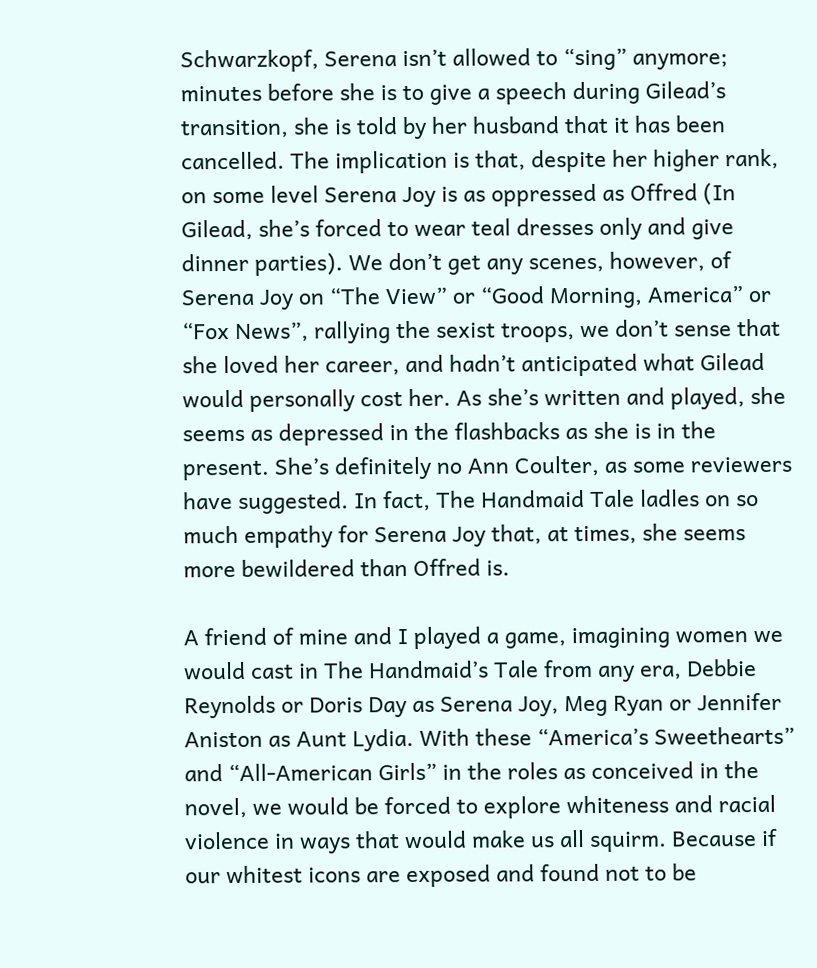Schwarzkopf, Serena isn’t allowed to “sing” anymore; minutes before she is to give a speech during Gilead’s transition, she is told by her husband that it has been cancelled. The implication is that, despite her higher rank, on some level Serena Joy is as oppressed as Offred (In Gilead, she’s forced to wear teal dresses only and give dinner parties). We don’t get any scenes, however, of Serena Joy on “The View” or “Good Morning, America” or “Fox News”, rallying the sexist troops, we don’t sense that she loved her career, and hadn’t anticipated what Gilead would personally cost her. As she’s written and played, she seems as depressed in the flashbacks as she is in the present. She’s definitely no Ann Coulter, as some reviewers have suggested. In fact, The Handmaid Tale ladles on so much empathy for Serena Joy that, at times, she seems more bewildered than Offred is.

A friend of mine and I played a game, imagining women we would cast in The Handmaid’s Tale from any era, Debbie Reynolds or Doris Day as Serena Joy, Meg Ryan or Jennifer Aniston as Aunt Lydia. With these “America’s Sweethearts” and “All-American Girls” in the roles as conceived in the novel, we would be forced to explore whiteness and racial violence in ways that would make us all squirm. Because if our whitest icons are exposed and found not to be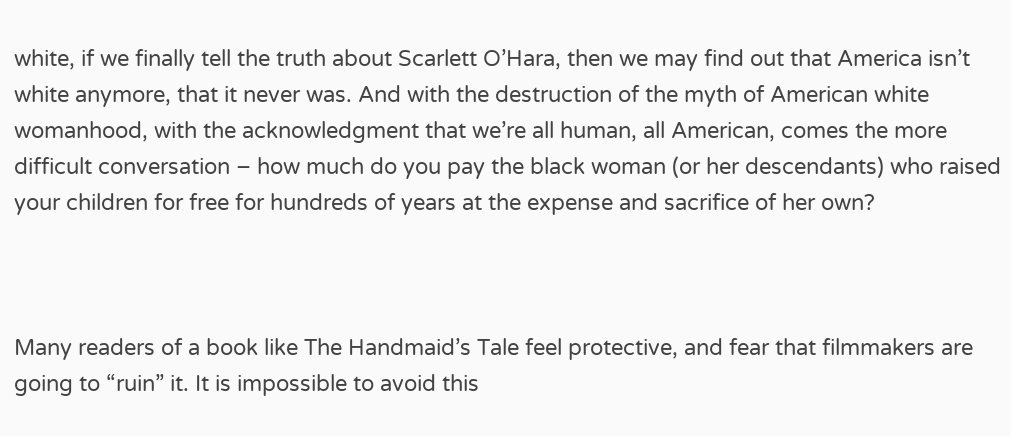white, if we finally tell the truth about Scarlett O’Hara, then we may find out that America isn’t white anymore, that it never was. And with the destruction of the myth of American white womanhood, with the acknowledgment that we’re all human, all American, comes the more difficult conversation – how much do you pay the black woman (or her descendants) who raised your children for free for hundreds of years at the expense and sacrifice of her own?



Many readers of a book like The Handmaid’s Tale feel protective, and fear that filmmakers are going to “ruin” it. It is impossible to avoid this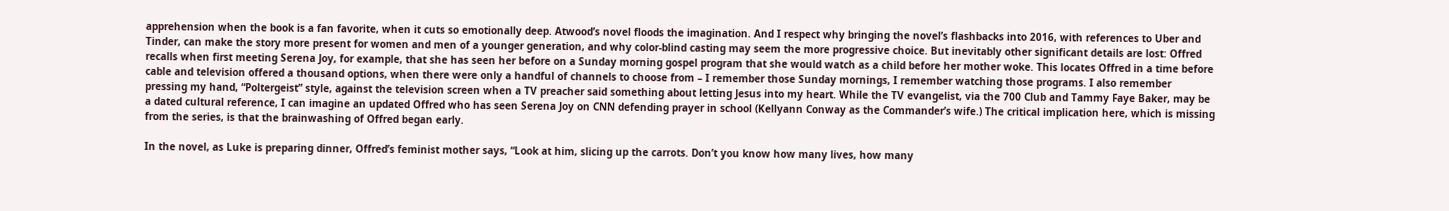apprehension when the book is a fan favorite, when it cuts so emotionally deep. Atwood’s novel floods the imagination. And I respect why bringing the novel’s flashbacks into 2016, with references to Uber and Tinder, can make the story more present for women and men of a younger generation, and why color-blind casting may seem the more progressive choice. But inevitably other significant details are lost: Offred recalls when first meeting Serena Joy, for example, that she has seen her before on a Sunday morning gospel program that she would watch as a child before her mother woke. This locates Offred in a time before cable and television offered a thousand options, when there were only a handful of channels to choose from – I remember those Sunday mornings, I remember watching those programs. I also remember pressing my hand, “Poltergeist” style, against the television screen when a TV preacher said something about letting Jesus into my heart. While the TV evangelist, via the 700 Club and Tammy Faye Baker, may be a dated cultural reference, I can imagine an updated Offred who has seen Serena Joy on CNN defending prayer in school (Kellyann Conway as the Commander’s wife.) The critical implication here, which is missing from the series, is that the brainwashing of Offred began early.

In the novel, as Luke is preparing dinner, Offred’s feminist mother says, “Look at him, slicing up the carrots. Don’t you know how many lives, how many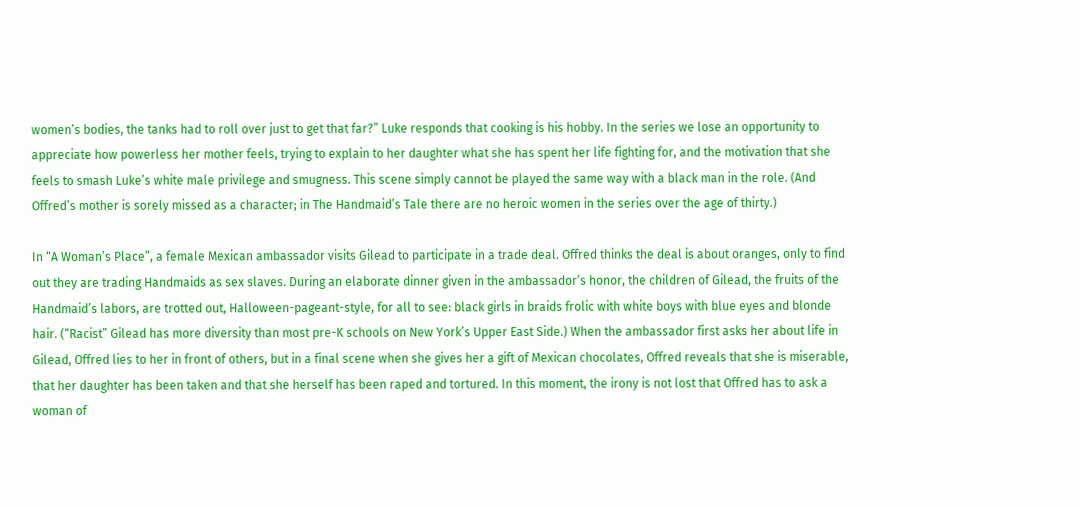women’s bodies, the tanks had to roll over just to get that far?” Luke responds that cooking is his hobby. In the series we lose an opportunity to appreciate how powerless her mother feels, trying to explain to her daughter what she has spent her life fighting for, and the motivation that she feels to smash Luke’s white male privilege and smugness. This scene simply cannot be played the same way with a black man in the role. (And Offred’s mother is sorely missed as a character; in The Handmaid’s Tale there are no heroic women in the series over the age of thirty.)

In “A Woman’s Place”, a female Mexican ambassador visits Gilead to participate in a trade deal. Offred thinks the deal is about oranges, only to find out they are trading Handmaids as sex slaves. During an elaborate dinner given in the ambassador’s honor, the children of Gilead, the fruits of the Handmaid’s labors, are trotted out, Halloween-pageant-style, for all to see: black girls in braids frolic with white boys with blue eyes and blonde hair. (“Racist” Gilead has more diversity than most pre-K schools on New York’s Upper East Side.) When the ambassador first asks her about life in Gilead, Offred lies to her in front of others, but in a final scene when she gives her a gift of Mexican chocolates, Offred reveals that she is miserable, that her daughter has been taken and that she herself has been raped and tortured. In this moment, the irony is not lost that Offred has to ask a woman of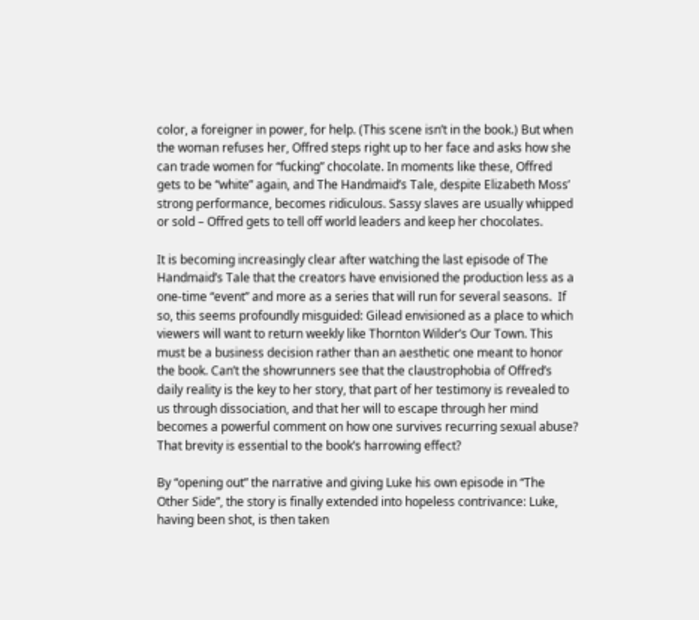color, a foreigner in power, for help. (This scene isn’t in the book.) But when the woman refuses her, Offred steps right up to her face and asks how she can trade women for “fucking” chocolate. In moments like these, Offred gets to be “white” again, and The Handmaid’s Tale, despite Elizabeth Moss’ strong performance, becomes ridiculous. Sassy slaves are usually whipped or sold – Offred gets to tell off world leaders and keep her chocolates.

It is becoming increasingly clear after watching the last episode of The Handmaid’s Tale that the creators have envisioned the production less as a one-time “event” and more as a series that will run for several seasons.  If so, this seems profoundly misguided: Gilead envisioned as a place to which viewers will want to return weekly like Thornton Wilder’s Our Town. This must be a business decision rather than an aesthetic one meant to honor the book. Can’t the showrunners see that the claustrophobia of Offred’s daily reality is the key to her story, that part of her testimony is revealed to us through dissociation, and that her will to escape through her mind becomes a powerful comment on how one survives recurring sexual abuse? That brevity is essential to the book’s harrowing effect?

By “opening out” the narrative and giving Luke his own episode in “The Other Side”, the story is finally extended into hopeless contrivance: Luke, having been shot, is then taken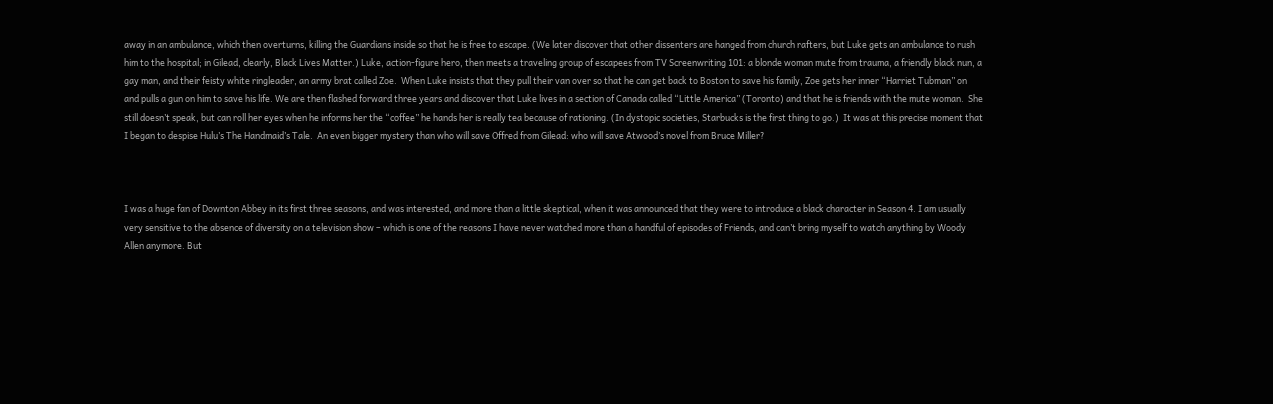away in an ambulance, which then overturns, killing the Guardians inside so that he is free to escape. (We later discover that other dissenters are hanged from church rafters, but Luke gets an ambulance to rush him to the hospital; in Gilead, clearly, Black Lives Matter.) Luke, action-figure hero, then meets a traveling group of escapees from TV Screenwriting 101: a blonde woman mute from trauma, a friendly black nun, a gay man, and their feisty white ringleader, an army brat called Zoe.  When Luke insists that they pull their van over so that he can get back to Boston to save his family, Zoe gets her inner “Harriet Tubman” on and pulls a gun on him to save his life. We are then flashed forward three years and discover that Luke lives in a section of Canada called “Little America” (Toronto) and that he is friends with the mute woman.  She still doesn’t speak, but can roll her eyes when he informs her the “coffee” he hands her is really tea because of rationing. (In dystopic societies, Starbucks is the first thing to go.)  It was at this precise moment that I began to despise Hulu’s The Handmaid’s Tale.  An even bigger mystery than who will save Offred from Gilead: who will save Atwood’s novel from Bruce Miller?



I was a huge fan of Downton Abbey in its first three seasons, and was interested, and more than a little skeptical, when it was announced that they were to introduce a black character in Season 4. I am usually very sensitive to the absence of diversity on a television show – which is one of the reasons I have never watched more than a handful of episodes of Friends, and can’t bring myself to watch anything by Woody Allen anymore. But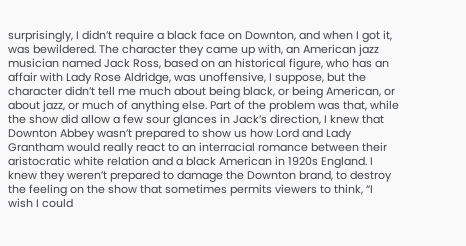surprisingly, I didn’t require a black face on Downton, and when I got it,  was bewildered. The character they came up with, an American jazz musician named Jack Ross, based on an historical figure, who has an affair with Lady Rose Aldridge, was unoffensive, I suppose, but the character didn’t tell me much about being black, or being American, or about jazz, or much of anything else. Part of the problem was that, while the show did allow a few sour glances in Jack’s direction, I knew that Downton Abbey wasn’t prepared to show us how Lord and Lady Grantham would really react to an interracial romance between their aristocratic white relation and a black American in 1920s England. I knew they weren’t prepared to damage the Downton brand, to destroy the feeling on the show that sometimes permits viewers to think, “I wish I could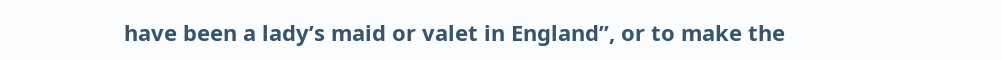have been a lady’s maid or valet in England”, or to make the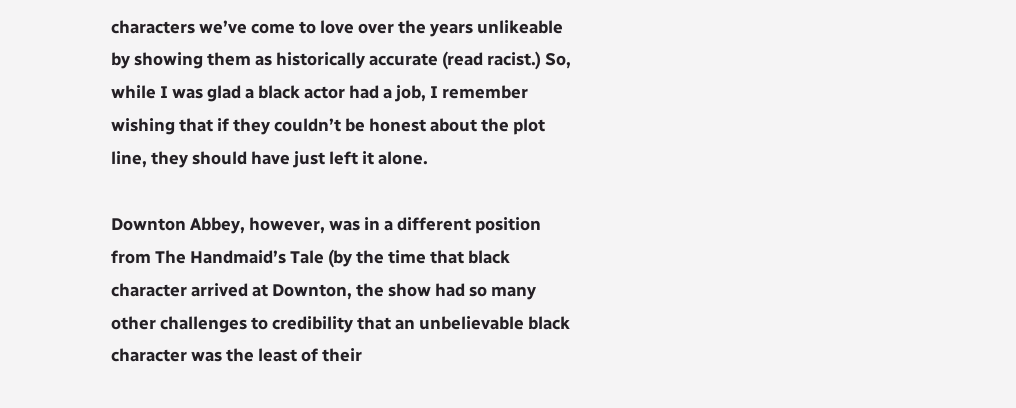characters we’ve come to love over the years unlikeable by showing them as historically accurate (read racist.) So, while I was glad a black actor had a job, I remember wishing that if they couldn’t be honest about the plot line, they should have just left it alone.

Downton Abbey, however, was in a different position from The Handmaid’s Tale (by the time that black character arrived at Downton, the show had so many other challenges to credibility that an unbelievable black character was the least of their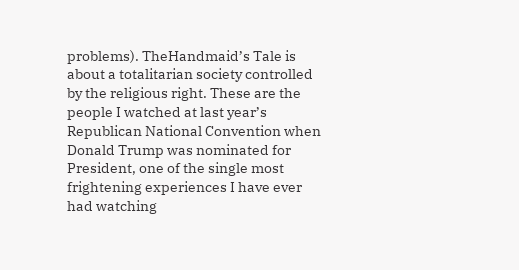problems). TheHandmaid’s Tale is about a totalitarian society controlled by the religious right. These are the people I watched at last year’s Republican National Convention when Donald Trump was nominated for President, one of the single most frightening experiences I have ever had watching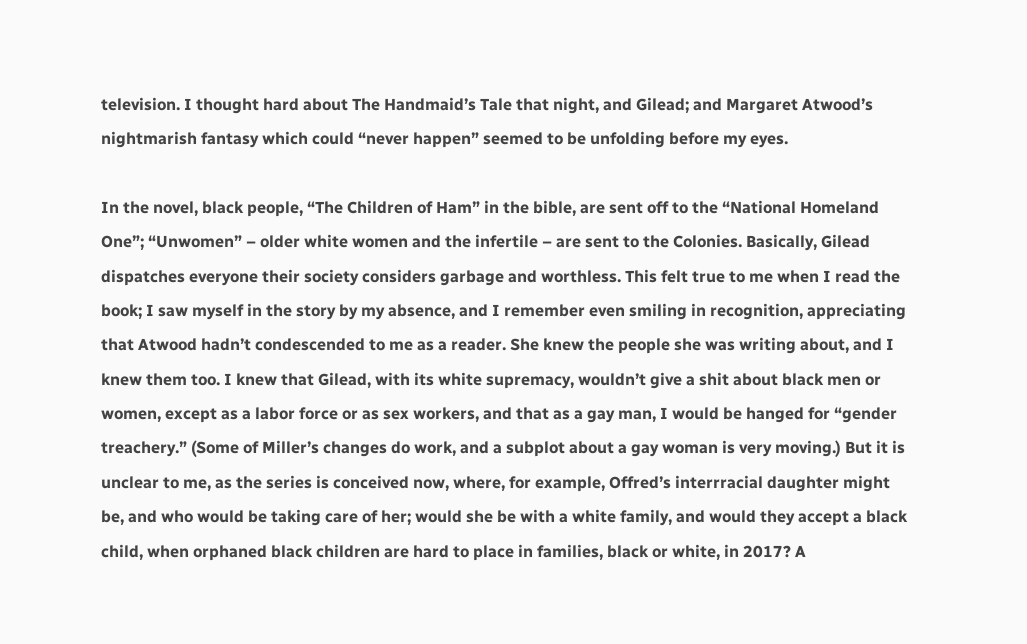television. I thought hard about The Handmaid’s Tale that night, and Gilead; and Margaret Atwood’s nightmarish fantasy which could “never happen” seemed to be unfolding before my eyes.

In the novel, black people, “The Children of Ham” in the bible, are sent off to the “National Homeland One”; “Unwomen” – older white women and the infertile – are sent to the Colonies. Basically, Gilead dispatches everyone their society considers garbage and worthless. This felt true to me when I read the book; I saw myself in the story by my absence, and I remember even smiling in recognition, appreciating that Atwood hadn’t condescended to me as a reader. She knew the people she was writing about, and I knew them too. I knew that Gilead, with its white supremacy, wouldn’t give a shit about black men or women, except as a labor force or as sex workers, and that as a gay man, I would be hanged for “gender treachery.” (Some of Miller’s changes do work, and a subplot about a gay woman is very moving.) But it is unclear to me, as the series is conceived now, where, for example, Offred’s interrracial daughter might be, and who would be taking care of her; would she be with a white family, and would they accept a black child, when orphaned black children are hard to place in families, black or white, in 2017? A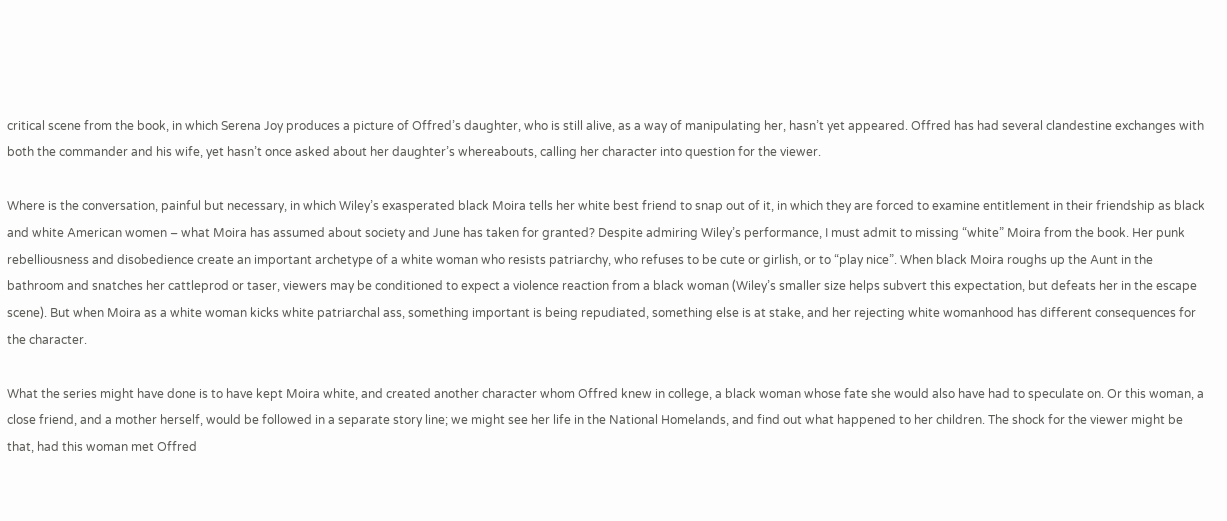critical scene from the book, in which Serena Joy produces a picture of Offred’s daughter, who is still alive, as a way of manipulating her, hasn’t yet appeared. Offred has had several clandestine exchanges with both the commander and his wife, yet hasn’t once asked about her daughter’s whereabouts, calling her character into question for the viewer.

Where is the conversation, painful but necessary, in which Wiley’s exasperated black Moira tells her white best friend to snap out of it, in which they are forced to examine entitlement in their friendship as black and white American women – what Moira has assumed about society and June has taken for granted? Despite admiring Wiley’s performance, I must admit to missing “white” Moira from the book. Her punk rebelliousness and disobedience create an important archetype of a white woman who resists patriarchy, who refuses to be cute or girlish, or to “play nice”. When black Moira roughs up the Aunt in the bathroom and snatches her cattleprod or taser, viewers may be conditioned to expect a violence reaction from a black woman (Wiley’s smaller size helps subvert this expectation, but defeats her in the escape scene). But when Moira as a white woman kicks white patriarchal ass, something important is being repudiated, something else is at stake, and her rejecting white womanhood has different consequences for the character.

What the series might have done is to have kept Moira white, and created another character whom Offred knew in college, a black woman whose fate she would also have had to speculate on. Or this woman, a close friend, and a mother herself, would be followed in a separate story line; we might see her life in the National Homelands, and find out what happened to her children. The shock for the viewer might be that, had this woman met Offred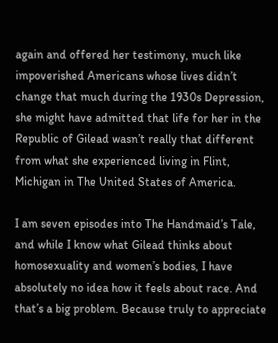again and offered her testimony, much like impoverished Americans whose lives didn’t change that much during the 1930s Depression, she might have admitted that life for her in the Republic of Gilead wasn’t really that different from what she experienced living in Flint, Michigan in The United States of America.

I am seven episodes into The Handmaid’s Tale, and while I know what Gilead thinks about homosexuality and women’s bodies, I have absolutely no idea how it feels about race. And that’s a big problem. Because truly to appreciate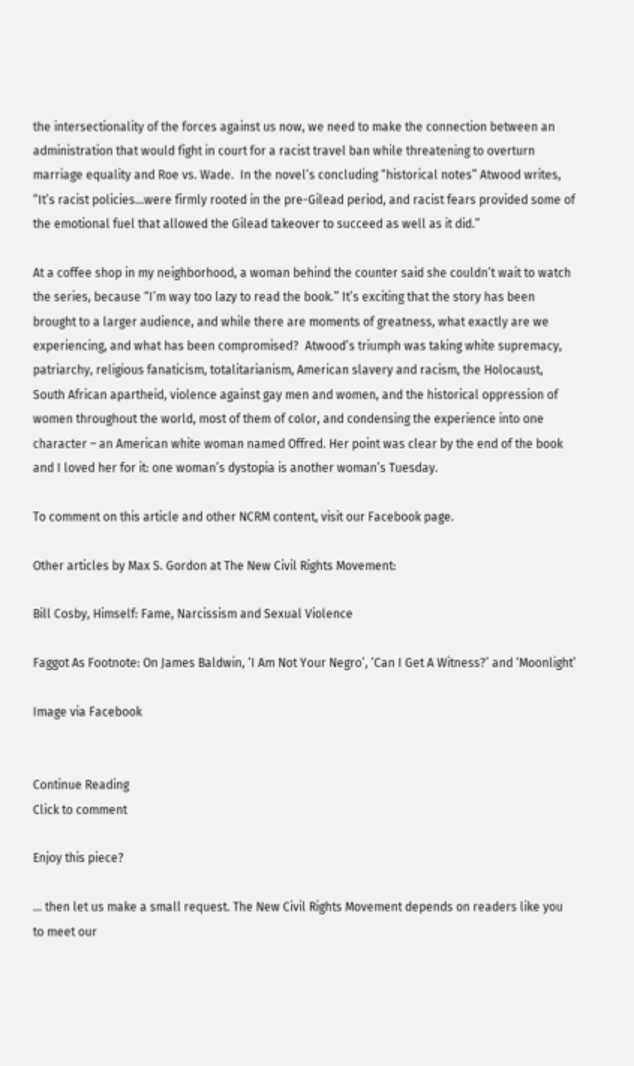the intersectionality of the forces against us now, we need to make the connection between an administration that would fight in court for a racist travel ban while threatening to overturn marriage equality and Roe vs. Wade.  In the novel’s concluding “historical notes” Atwood writes, “It’s racist policies…were firmly rooted in the pre-Gilead period, and racist fears provided some of the emotional fuel that allowed the Gilead takeover to succeed as well as it did.”

At a coffee shop in my neighborhood, a woman behind the counter said she couldn’t wait to watch the series, because “I’m way too lazy to read the book.” It’s exciting that the story has been brought to a larger audience, and while there are moments of greatness, what exactly are we experiencing, and what has been compromised?  Atwood’s triumph was taking white supremacy, patriarchy, religious fanaticism, totalitarianism, American slavery and racism, the Holocaust, South African apartheid, violence against gay men and women, and the historical oppression of women throughout the world, most of them of color, and condensing the experience into one character – an American white woman named Offred. Her point was clear by the end of the book and I loved her for it: one woman’s dystopia is another woman’s Tuesday.

To comment on this article and other NCRM content, visit our Facebook page.

Other articles by Max S. Gordon at The New Civil Rights Movement:

Bill Cosby, Himself: Fame, Narcissism and Sexual Violence

Faggot As Footnote: On James Baldwin, ‘I Am Not Your Negro’, ‘Can I Get A Witness?’ and ‘Moonlight’

Image via Facebook


Continue Reading
Click to comment

Enjoy this piece?

… then let us make a small request. The New Civil Rights Movement depends on readers like you to meet our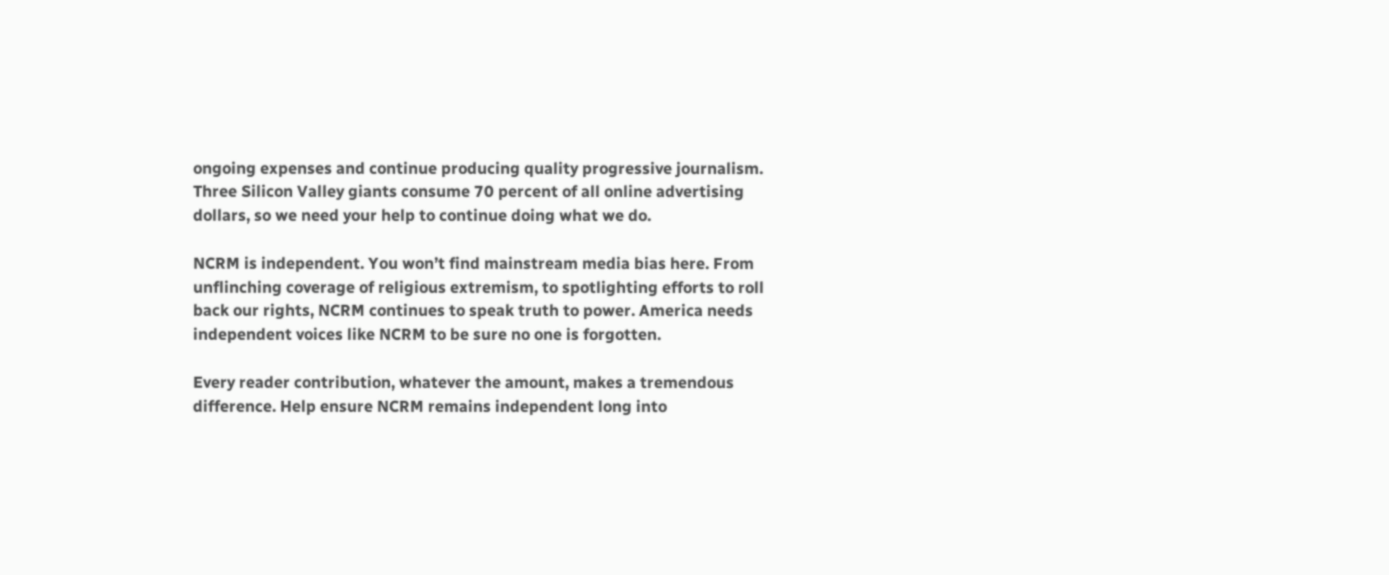ongoing expenses and continue producing quality progressive journalism. Three Silicon Valley giants consume 70 percent of all online advertising dollars, so we need your help to continue doing what we do.

NCRM is independent. You won’t find mainstream media bias here. From unflinching coverage of religious extremism, to spotlighting efforts to roll back our rights, NCRM continues to speak truth to power. America needs independent voices like NCRM to be sure no one is forgotten.

Every reader contribution, whatever the amount, makes a tremendous difference. Help ensure NCRM remains independent long into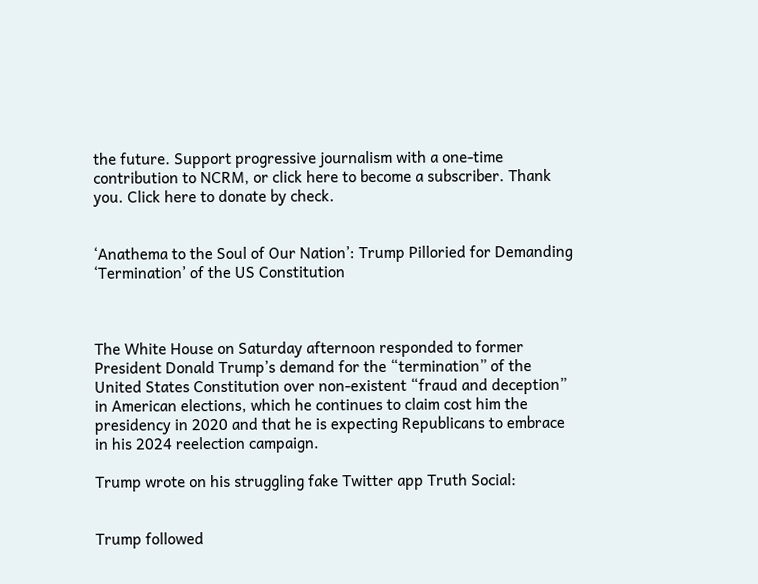the future. Support progressive journalism with a one-time contribution to NCRM, or click here to become a subscriber. Thank you. Click here to donate by check.


‘Anathema to the Soul of Our Nation’: Trump Pilloried for Demanding ‘Termination’ of the US Constitution



The White House on Saturday afternoon responded to former President Donald Trump’s demand for the “termination” of the United States Constitution over non-existent “fraud and deception” in American elections, which he continues to claim cost him the presidency in 2020 and that he is expecting Republicans to embrace in his 2024 reelection campaign.

Trump wrote on his struggling fake Twitter app Truth Social:


Trump followed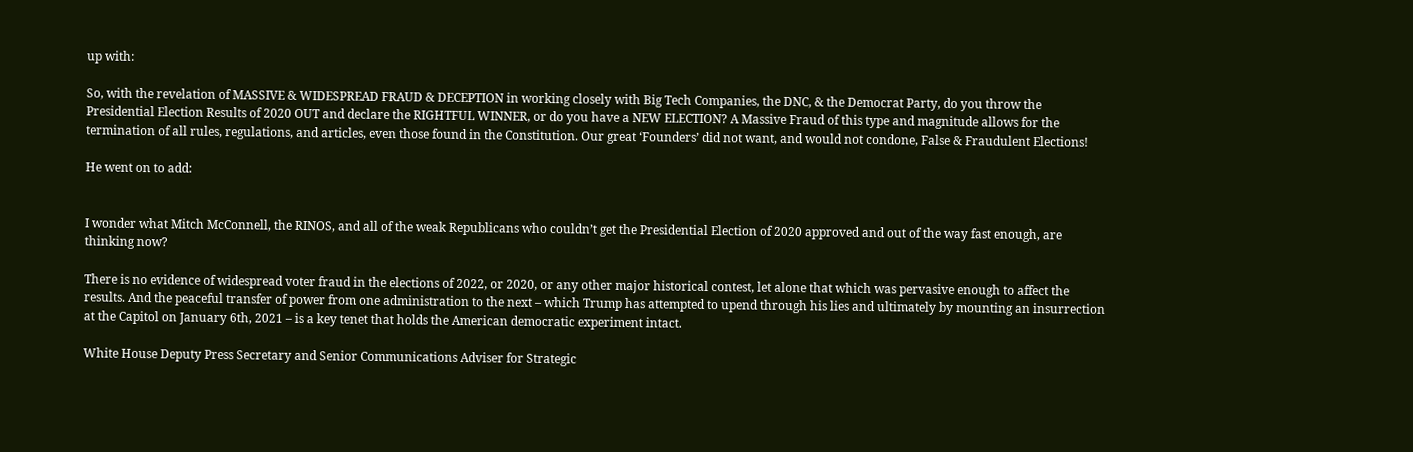up with:

So, with the revelation of MASSIVE & WIDESPREAD FRAUD & DECEPTION in working closely with Big Tech Companies, the DNC, & the Democrat Party, do you throw the Presidential Election Results of 2020 OUT and declare the RIGHTFUL WINNER, or do you have a NEW ELECTION? A Massive Fraud of this type and magnitude allows for the termination of all rules, regulations, and articles, even those found in the Constitution. Our great ‘Founders’ did not want, and would not condone, False & Fraudulent Elections!

He went on to add:


I wonder what Mitch McConnell, the RINOS, and all of the weak Republicans who couldn’t get the Presidential Election of 2020 approved and out of the way fast enough, are thinking now?

There is no evidence of widespread voter fraud in the elections of 2022, or 2020, or any other major historical contest, let alone that which was pervasive enough to affect the results. And the peaceful transfer of power from one administration to the next – which Trump has attempted to upend through his lies and ultimately by mounting an insurrection at the Capitol on January 6th, 2021 – is a key tenet that holds the American democratic experiment intact.

White House Deputy Press Secretary and Senior Communications Adviser for Strategic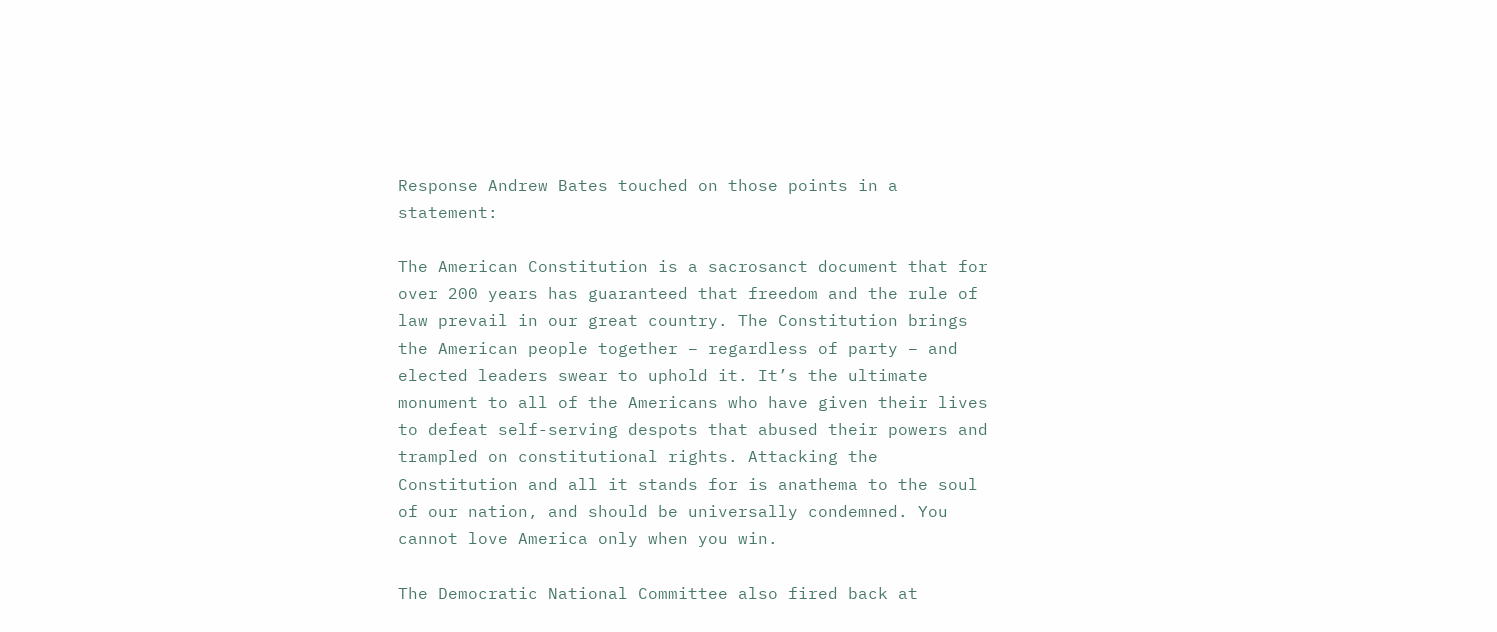Response Andrew Bates touched on those points in a statement:

The American Constitution is a sacrosanct document that for over 200 years has guaranteed that freedom and the rule of law prevail in our great country. The Constitution brings the American people together – regardless of party – and elected leaders swear to uphold it. It’s the ultimate monument to all of the Americans who have given their lives to defeat self-serving despots that abused their powers and trampled on constitutional rights. Attacking the Constitution and all it stands for is anathema to the soul of our nation, and should be universally condemned. You cannot love America only when you win.

The Democratic National Committee also fired back at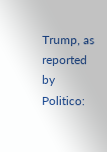Trump, as reported by Politico: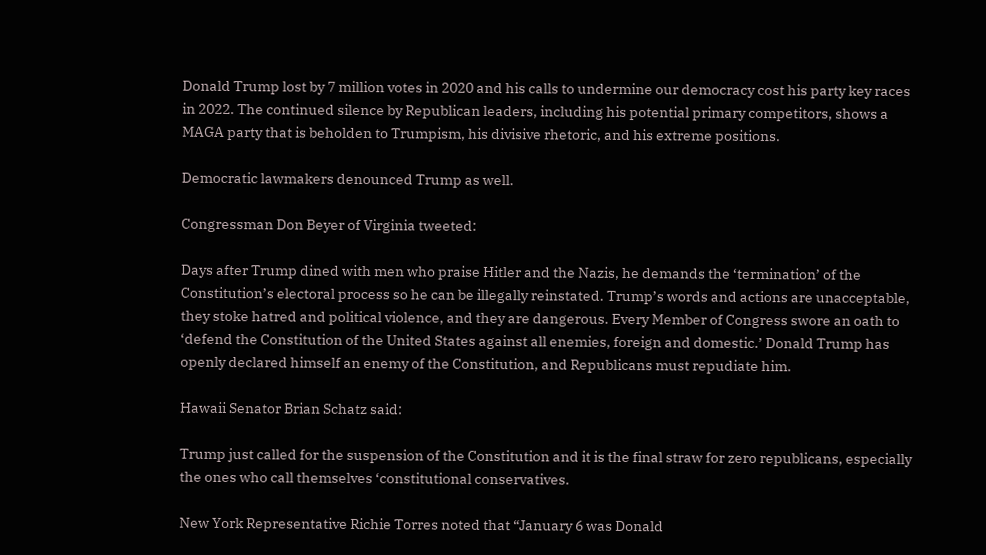Donald Trump lost by 7 million votes in 2020 and his calls to undermine our democracy cost his party key races in 2022. The continued silence by Republican leaders, including his potential primary competitors, shows a MAGA party that is beholden to Trumpism, his divisive rhetoric, and his extreme positions.

Democratic lawmakers denounced Trump as well.

Congressman Don Beyer of Virginia tweeted:

Days after Trump dined with men who praise Hitler and the Nazis, he demands the ‘termination’ of the Constitution’s electoral process so he can be illegally reinstated. Trump’s words and actions are unacceptable, they stoke hatred and political violence, and they are dangerous. Every Member of Congress swore an oath to ‘defend the Constitution of the United States against all enemies, foreign and domestic.’ Donald Trump has openly declared himself an enemy of the Constitution, and Republicans must repudiate him.

Hawaii Senator Brian Schatz said:

Trump just called for the suspension of the Constitution and it is the final straw for zero republicans, especially the ones who call themselves ‘constitutional conservatives.

New York Representative Richie Torres noted that “January 6 was Donald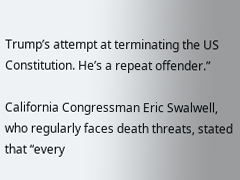Trump’s attempt at terminating the US Constitution. He’s a repeat offender.”

California Congressman Eric Swalwell, who regularly faces death threats, stated that “every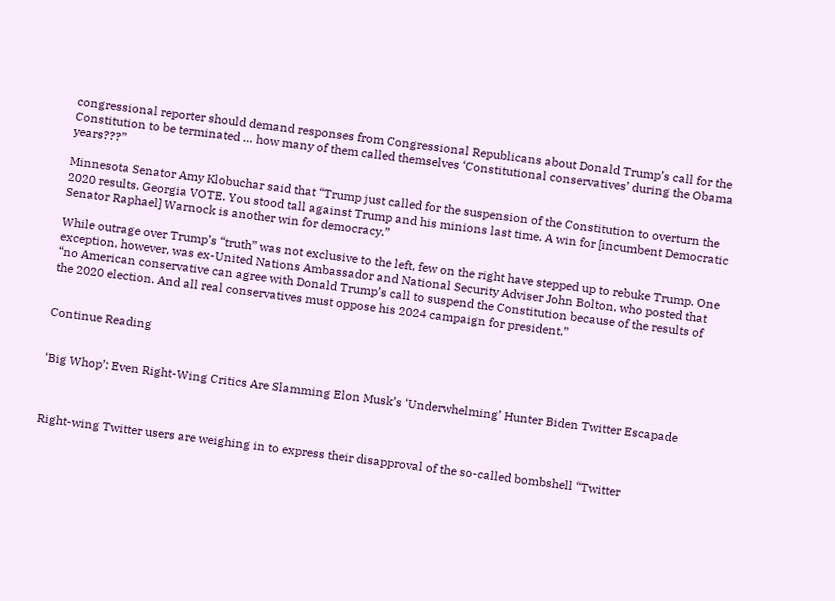congressional reporter should demand responses from Congressional Republicans about Donald Trump’s call for the Constitution to be terminated … how many of them called themselves ‘Constitutional conservatives’ during the Obama years???”

Minnesota Senator Amy Klobuchar said that “Trump just called for the suspension of the Constitution to overturn the 2020 results. Georgia VOTE. You stood tall against Trump and his minions last time. A win for [incumbent Democratic Senator Raphael] Warnock is another win for democracy.”

While outrage over Trump’s “truth” was not exclusive to the left, few on the right have stepped up to rebuke Trump. One exception, however, was ex-United Nations Ambassador and National Security Adviser John Bolton, who posted that “no American conservative can agree with Donald Trump’s call to suspend the Constitution because of the results of the 2020 election. And all real conservatives must oppose his 2024 campaign for president.”


Continue Reading


‘Big Whop’: Even Right-Wing Critics Are Slamming Elon Musk’s ‘Underwhelming’ Hunter Biden Twitter Escapade



Right-wing Twitter users are weighing in to express their disapproval of the so-called bombshell “Twitter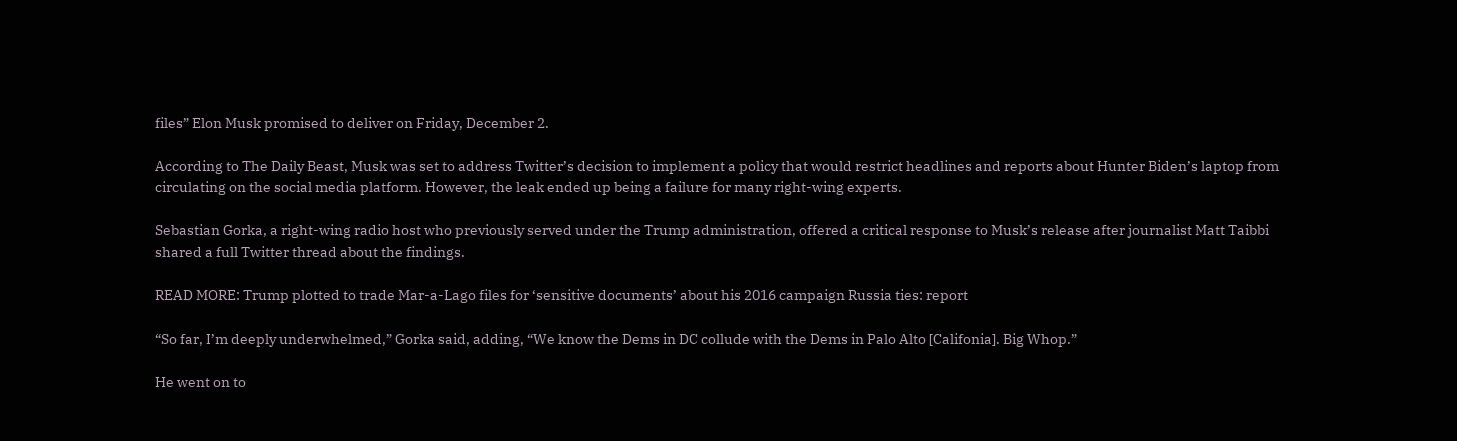files” Elon Musk promised to deliver on Friday, December 2.

According to The Daily Beast, Musk was set to address Twitter’s decision to implement a policy that would restrict headlines and reports about Hunter Biden’s laptop from circulating on the social media platform. However, the leak ended up being a failure for many right-wing experts.

Sebastian Gorka, a right-wing radio host who previously served under the Trump administration, offered a critical response to Musk’s release after journalist Matt Taibbi shared a full Twitter thread about the findings.

READ MORE: Trump plotted to trade Mar-a-Lago files for ‘sensitive documents’ about his 2016 campaign Russia ties: report

“So far, I’m deeply underwhelmed,” Gorka said, adding, “We know the Dems in DC collude with the Dems in Palo Alto [Califonia]. Big Whop.”

He went on to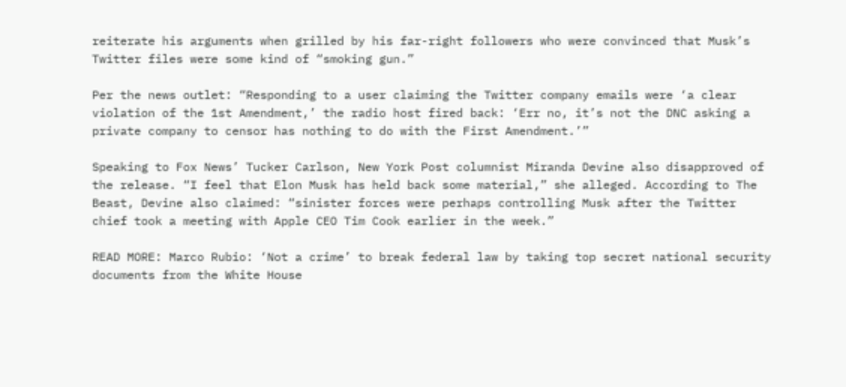reiterate his arguments when grilled by his far-right followers who were convinced that Musk’s Twitter files were some kind of “smoking gun.”

Per the news outlet: “Responding to a user claiming the Twitter company emails were ‘a clear violation of the 1st Amendment,’ the radio host fired back: ‘Err no, it’s not the DNC asking a private company to censor has nothing to do with the First Amendment.’”

Speaking to Fox News’ Tucker Carlson, New York Post columnist Miranda Devine also disapproved of the release. “I feel that Elon Musk has held back some material,” she alleged. According to The Beast, Devine also claimed: “sinister forces were perhaps controlling Musk after the Twitter chief took a meeting with Apple CEO Tim Cook earlier in the week.”

READ MORE: Marco Rubio: ‘Not a crime’ to break federal law by taking top secret national security documents from the White House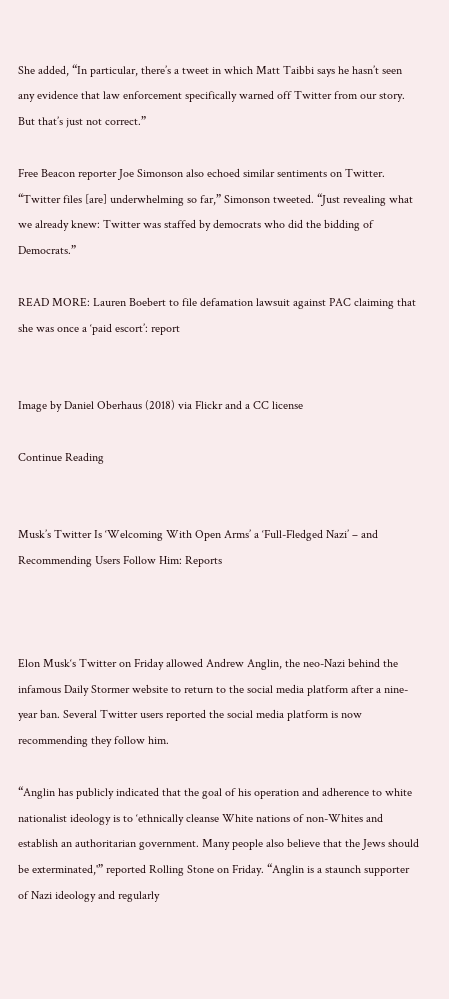She added, “In particular, there’s a tweet in which Matt Taibbi says he hasn’t seen any evidence that law enforcement specifically warned off Twitter from our story. But that’s just not correct.”

Free Beacon reporter Joe Simonson also echoed similar sentiments on Twitter. “Twitter files [are] underwhelming so far,” Simonson tweeted. “Just revealing what we already knew: Twitter was staffed by democrats who did the bidding of Democrats.”

READ MORE: Lauren Boebert to file defamation lawsuit against PAC claiming that she was once a ‘paid escort’: report


Image by Daniel Oberhaus (2018) via Flickr and a CC license

Continue Reading


Musk’s Twitter Is ‘Welcoming With Open Arms’ a ‘Full-Fledged Nazi’ – and Recommending Users Follow Him: Reports



Elon Musk‘s Twitter on Friday allowed Andrew Anglin, the neo-Nazi behind the infamous Daily Stormer website to return to the social media platform after a nine-year ban. Several Twitter users reported the social media platform is now recommending they follow him.

“Anglin has publicly indicated that the goal of his operation and adherence to white nationalist ideology is to ‘ethnically cleanse White nations of non-Whites and establish an authoritarian government. Many people also believe that the Jews should be exterminated,'” reported Rolling Stone on Friday. “Anglin is a staunch supporter of Nazi ideology and regularly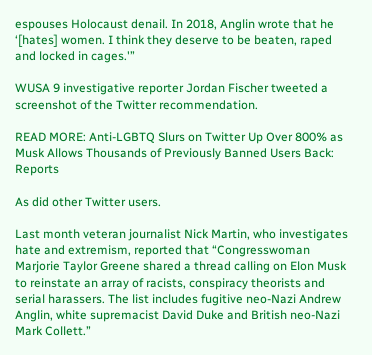espouses Holocaust denail. In 2018, Anglin wrote that he ‘[hates] women. I think they deserve to be beaten, raped and locked in cages.'”

WUSA 9 investigative reporter Jordan Fischer tweeted a screenshot of the Twitter recommendation.

READ MORE: Anti-LGBTQ Slurs on Twitter Up Over 800% as Musk Allows Thousands of Previously Banned Users Back: Reports

As did other Twitter users.

Last month veteran journalist Nick Martin, who investigates hate and extremism, reported that “Congresswoman Marjorie Taylor Greene shared a thread calling on Elon Musk to reinstate an array of racists, conspiracy theorists and serial harassers. The list includes fugitive neo-Nazi Andrew Anglin, white supremacist David Duke and British neo-Nazi Mark Collett.”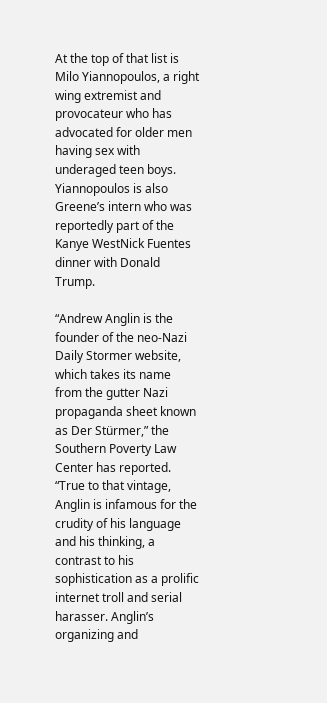At the top of that list is Milo Yiannopoulos, a right wing extremist and provocateur who has advocated for older men having sex with underaged teen boys. Yiannopoulos is also Greene’s intern who was reportedly part of the Kanye WestNick Fuentes dinner with Donald Trump.

“Andrew Anglin is the founder of the neo-Nazi Daily Stormer website, which takes its name from the gutter Nazi propaganda sheet known as Der Stürmer,” the Southern Poverty Law Center has reported. “True to that vintage, Anglin is infamous for the crudity of his language and his thinking, a contrast to his sophistication as a prolific internet troll and serial harasser. Anglin’s organizing and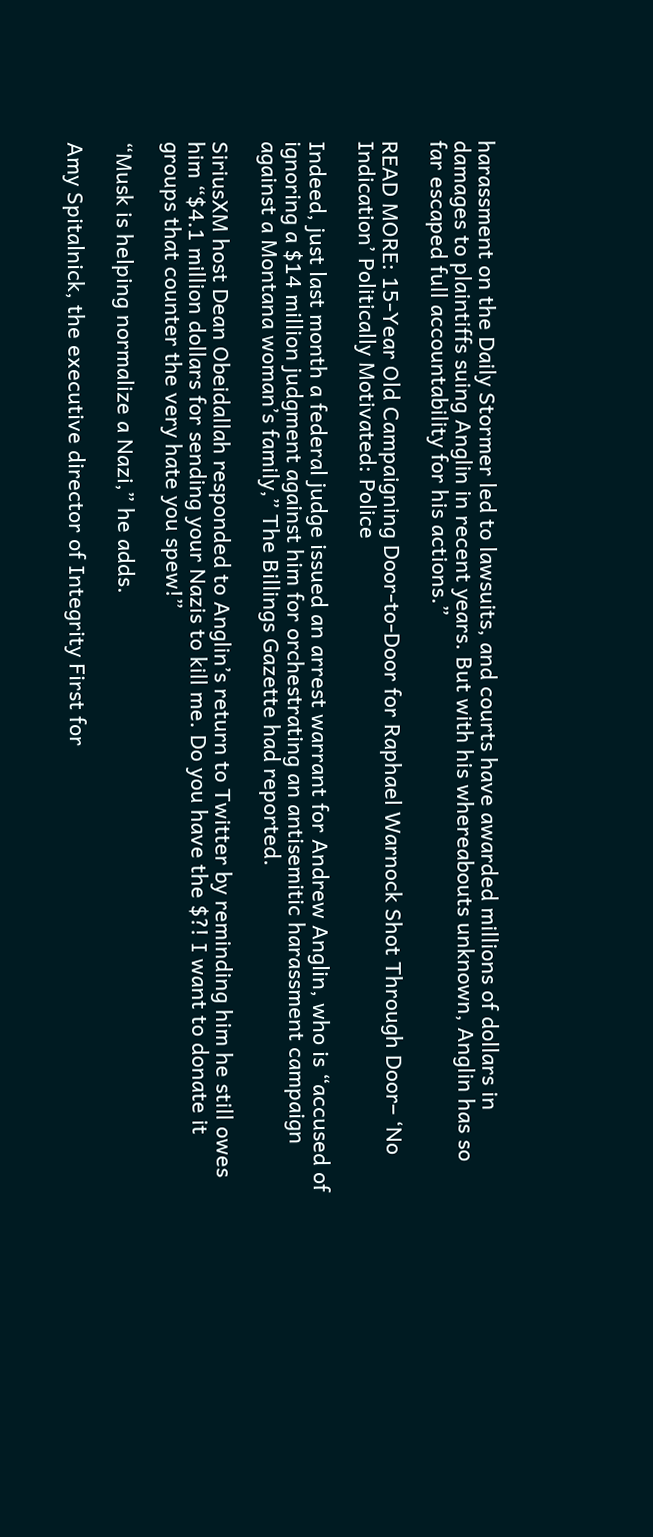harassment on the Daily Stormer led to lawsuits, and courts have awarded millions of dollars in damages to plaintiffs suing Anglin in recent years. But with his whereabouts unknown, Anglin has so far escaped full accountability for his actions.”

READ MORE: 15-Year Old Campaigning Door-to-Door for Raphael Warnock Shot Through Door– ‘No Indication’ Politically Motivated: Police

Indeed, just last month a federal judge issued an arrest warrant for Andrew Anglin, who is “accused of ignoring a $14 million judgment against him for orchestrating an antisemitic harassment campaign against a Montana woman’s family,” The Billings Gazette had reported.

SiriusXM host Dean Obeidallah responded to Anglin’s return to Twitter by reminding him he still owes him “$4.1 million dollars for sending your Nazis to kill me. Do you have the $?! I want to donate it groups that counter the very hate you spew!”

“Musk is helping normalize a Nazi,” he adds.

Amy Spitalnick, the executive director of Integrity First for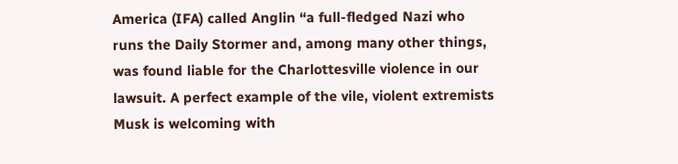America (IFA) called Anglin “a full-fledged Nazi who runs the Daily Stormer and, among many other things, was found liable for the Charlottesville violence in our lawsuit. A perfect example of the vile, violent extremists Musk is welcoming with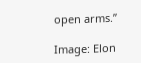open arms.”

Image: Elon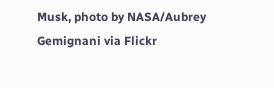Musk, photo by NASA/Aubrey Gemignani via Flickr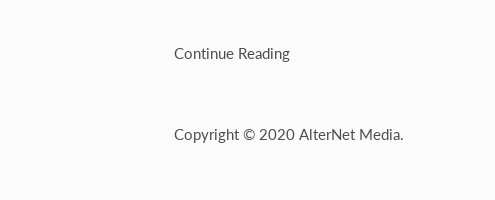Continue Reading


Copyright © 2020 AlterNet Media.